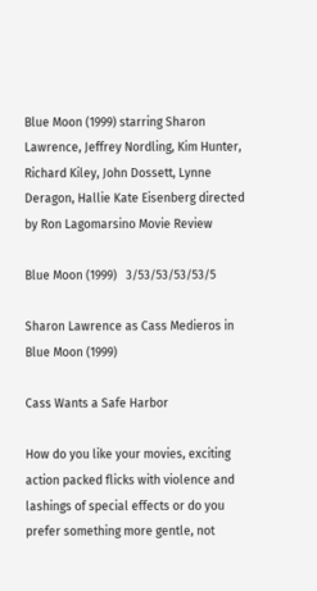Blue Moon (1999) starring Sharon Lawrence, Jeffrey Nordling, Kim Hunter, Richard Kiley, John Dossett, Lynne Deragon, Hallie Kate Eisenberg directed by Ron Lagomarsino Movie Review

Blue Moon (1999)   3/53/53/53/53/5

Sharon Lawrence as Cass Medieros in Blue Moon (1999)

Cass Wants a Safe Harbor

How do you like your movies, exciting action packed flicks with violence and lashings of special effects or do you prefer something more gentle, not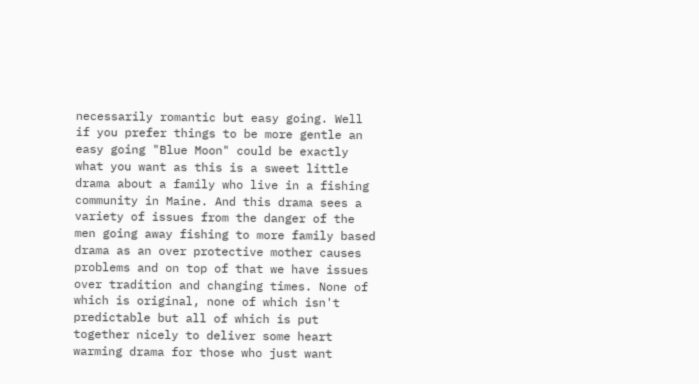necessarily romantic but easy going. Well if you prefer things to be more gentle an easy going "Blue Moon" could be exactly what you want as this is a sweet little drama about a family who live in a fishing community in Maine. And this drama sees a variety of issues from the danger of the men going away fishing to more family based drama as an over protective mother causes problems and on top of that we have issues over tradition and changing times. None of which is original, none of which isn't predictable but all of which is put together nicely to deliver some heart warming drama for those who just want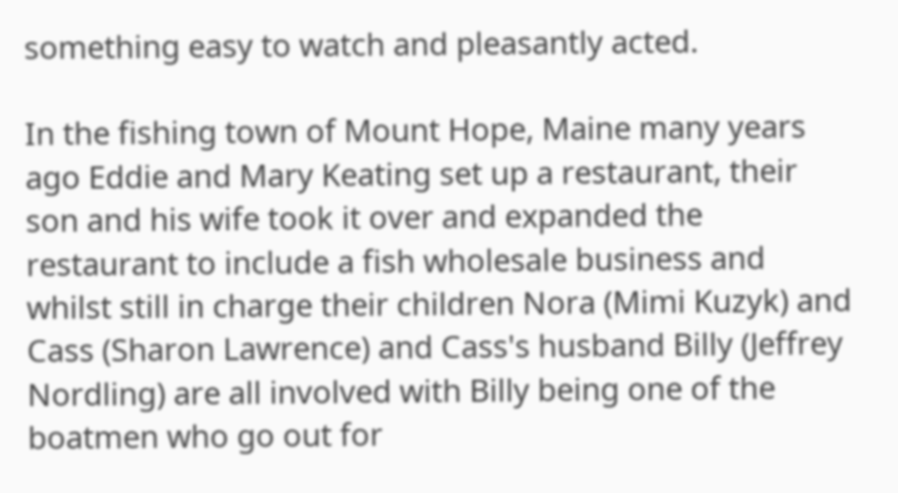something easy to watch and pleasantly acted.

In the fishing town of Mount Hope, Maine many years ago Eddie and Mary Keating set up a restaurant, their son and his wife took it over and expanded the restaurant to include a fish wholesale business and whilst still in charge their children Nora (Mimi Kuzyk) and Cass (Sharon Lawrence) and Cass's husband Billy (Jeffrey Nordling) are all involved with Billy being one of the boatmen who go out for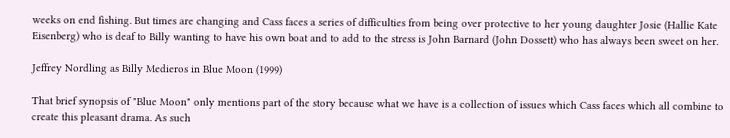weeks on end fishing. But times are changing and Cass faces a series of difficulties from being over protective to her young daughter Josie (Hallie Kate Eisenberg) who is deaf to Billy wanting to have his own boat and to add to the stress is John Barnard (John Dossett) who has always been sweet on her.

Jeffrey Nordling as Billy Medieros in Blue Moon (1999)

That brief synopsis of "Blue Moon" only mentions part of the story because what we have is a collection of issues which Cass faces which all combine to create this pleasant drama. As such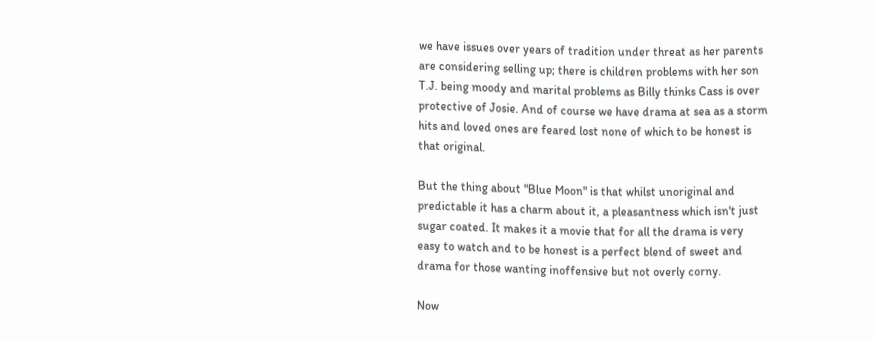we have issues over years of tradition under threat as her parents are considering selling up; there is children problems with her son T.J. being moody and marital problems as Billy thinks Cass is over protective of Josie. And of course we have drama at sea as a storm hits and loved ones are feared lost none of which to be honest is that original.

But the thing about "Blue Moon" is that whilst unoriginal and predictable it has a charm about it, a pleasantness which isn't just sugar coated. It makes it a movie that for all the drama is very easy to watch and to be honest is a perfect blend of sweet and drama for those wanting inoffensive but not overly corny.

Now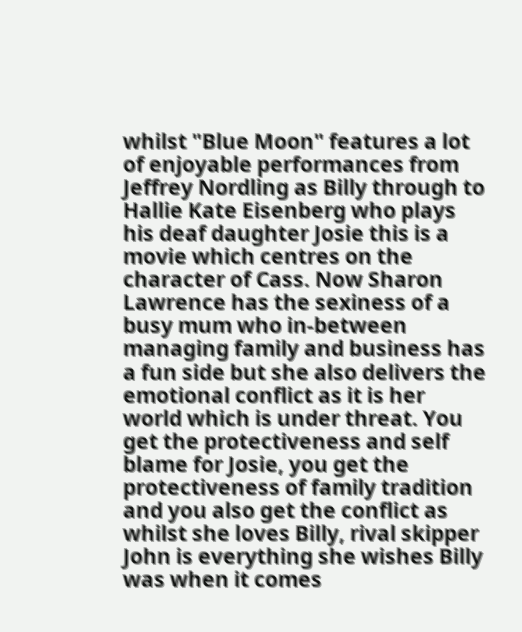whilst "Blue Moon" features a lot of enjoyable performances from Jeffrey Nordling as Billy through to Hallie Kate Eisenberg who plays his deaf daughter Josie this is a movie which centres on the character of Cass. Now Sharon Lawrence has the sexiness of a busy mum who in-between managing family and business has a fun side but she also delivers the emotional conflict as it is her world which is under threat. You get the protectiveness and self blame for Josie, you get the protectiveness of family tradition and you also get the conflict as whilst she loves Billy, rival skipper John is everything she wishes Billy was when it comes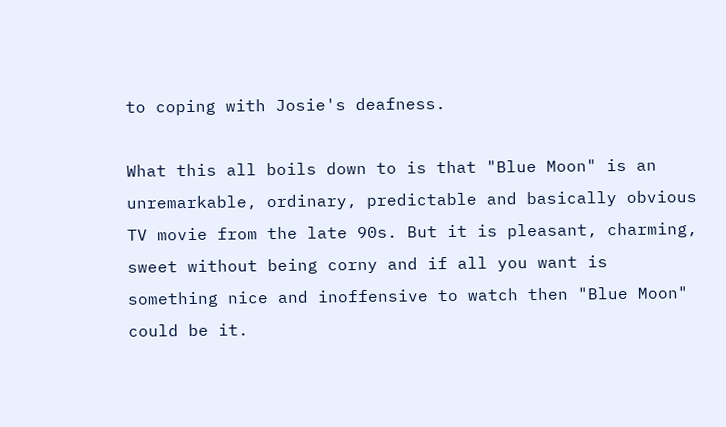to coping with Josie's deafness.

What this all boils down to is that "Blue Moon" is an unremarkable, ordinary, predictable and basically obvious TV movie from the late 90s. But it is pleasant, charming, sweet without being corny and if all you want is something nice and inoffensive to watch then "Blue Moon" could be it.